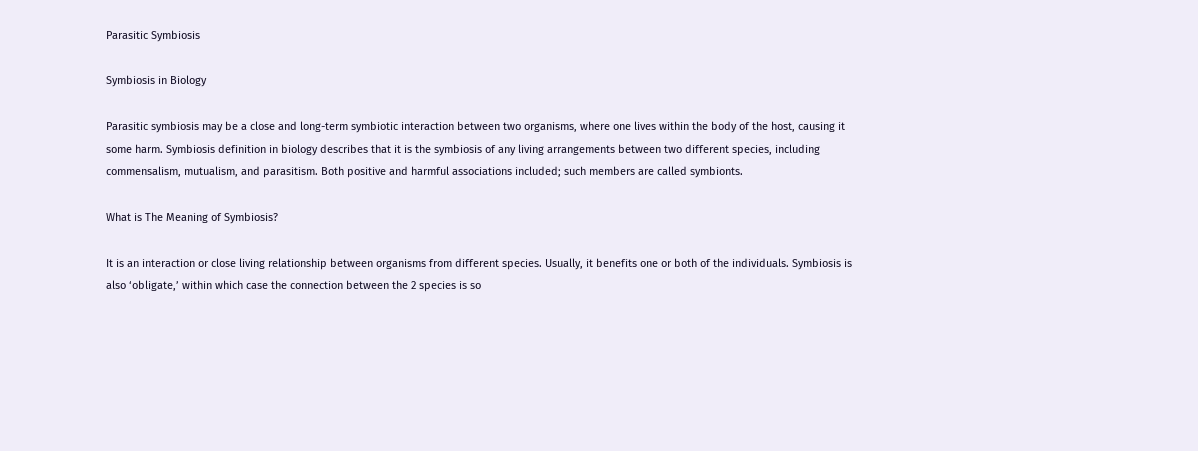Parasitic Symbiosis

Symbiosis in Biology

Parasitic symbiosis may be a close and long-term symbiotic interaction between two organisms, where one lives within the body of the host, causing it some harm. Symbiosis definition in biology describes that it is the symbiosis of any living arrangements between two different species, including commensalism, mutualism, and parasitism. Both positive and harmful associations included; such members are called symbionts.

What is The Meaning of Symbiosis?

It is an interaction or close living relationship between organisms from different species. Usually, it benefits one or both of the individuals. Symbiosis is also ‘obligate,’ within which case the connection between the 2 species is so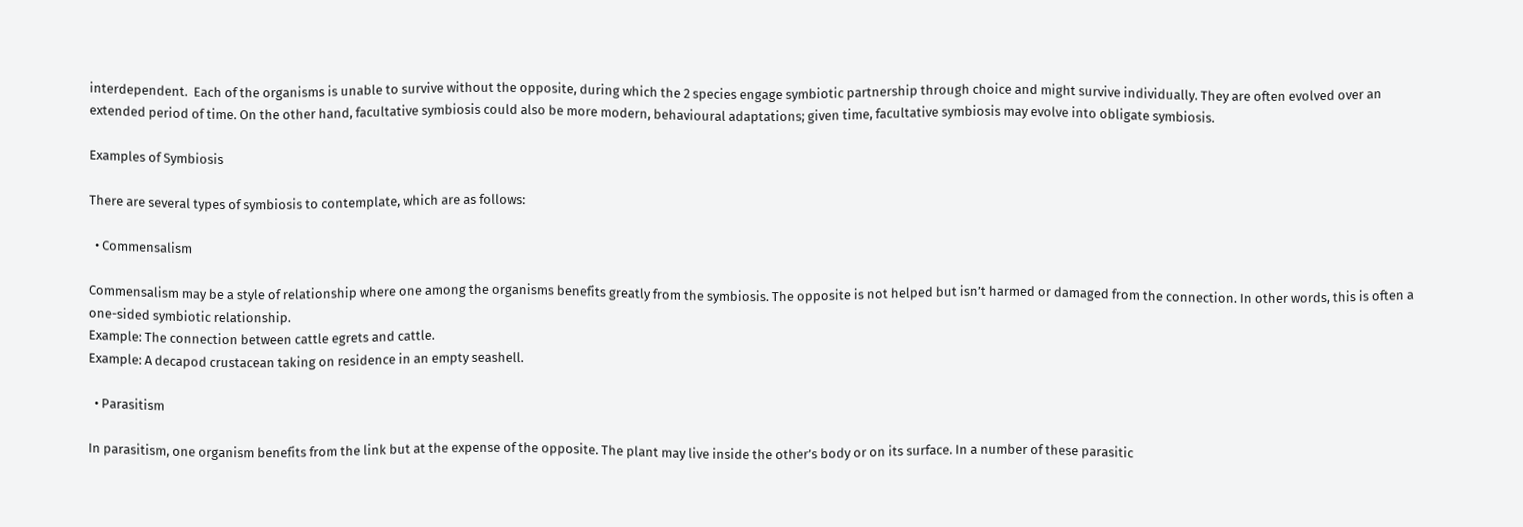interdependent.  Each of the organisms is unable to survive without the opposite, during which the 2 species engage symbiotic partnership through choice and might survive individually. They are often evolved over an extended period of time. On the other hand, facultative symbiosis could also be more modern, behavioural adaptations; given time, facultative symbiosis may evolve into obligate symbiosis.

Examples of Symbiosis

There are several types of symbiosis to contemplate, which are as follows:

  • Commensalism

Commensalism may be a style of relationship where one among the organisms benefits greatly from the symbiosis. The opposite is not helped but isn’t harmed or damaged from the connection. In other words, this is often a one-sided symbiotic relationship.
Example: The connection between cattle egrets and cattle.
Example: A decapod crustacean taking on residence in an empty seashell.

  • Parasitism

In parasitism, one organism benefits from the link but at the expense of the opposite. The plant may live inside the other’s body or on its surface. In a number of these parasitic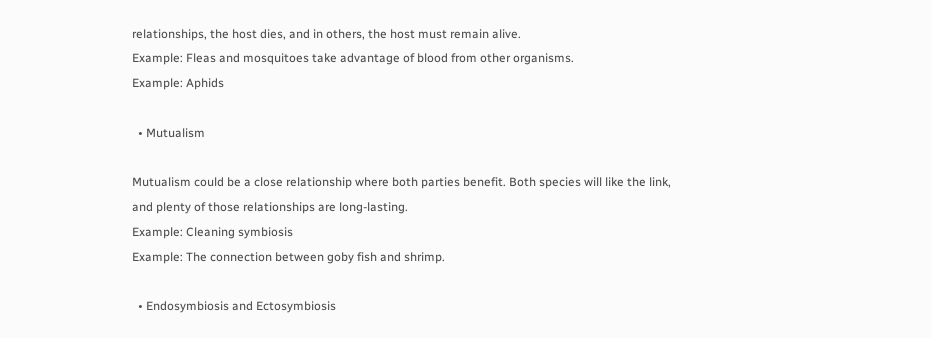relationships, the host dies, and in others, the host must remain alive.
Example: Fleas and mosquitoes take advantage of blood from other organisms.
Example: Aphids

  • Mutualism

Mutualism could be a close relationship where both parties benefit. Both species will like the link, and plenty of those relationships are long-lasting.
Example: Cleaning symbiosis
Example: The connection between goby fish and shrimp.

  • Endosymbiosis and Ectosymbiosis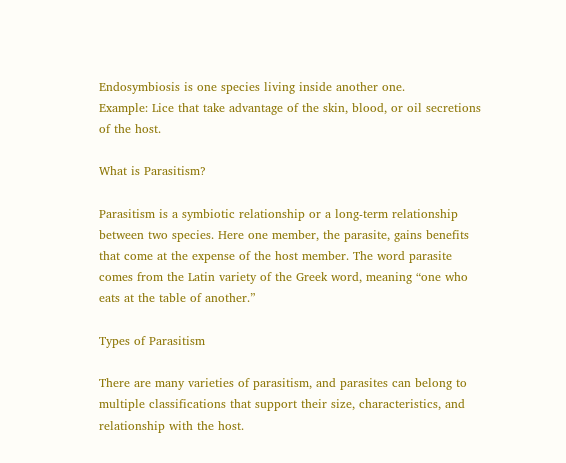Endosymbiosis is one species living inside another one.
Example: Lice that take advantage of the skin, blood, or oil secretions of the host.

What is Parasitism?

Parasitism is a symbiotic relationship or a long-term relationship between two species. Here one member, the parasite, gains benefits that come at the expense of the host member. The word parasite comes from the Latin variety of the Greek word, meaning “one who eats at the table of another.”

Types of Parasitism

There are many varieties of parasitism, and parasites can belong to multiple classifications that support their size, characteristics, and relationship with the host.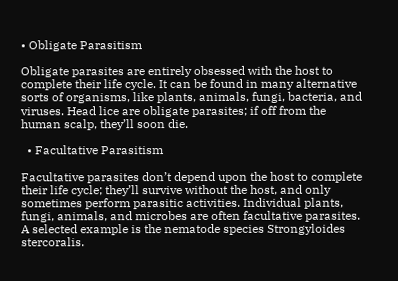• Obligate Parasitism

Obligate parasites are entirely obsessed with the host to complete their life cycle. It can be found in many alternative sorts of organisms, like plants, animals, fungi, bacteria, and viruses. Head lice are obligate parasites; if off from the human scalp, they’ll soon die.

  • Facultative Parasitism

Facultative parasites don’t depend upon the host to complete their life cycle; they’ll survive without the host, and only sometimes perform parasitic activities. Individual plants, fungi, animals, and microbes are often facultative parasites. A selected example is the nematode species Strongyloides stercoralis.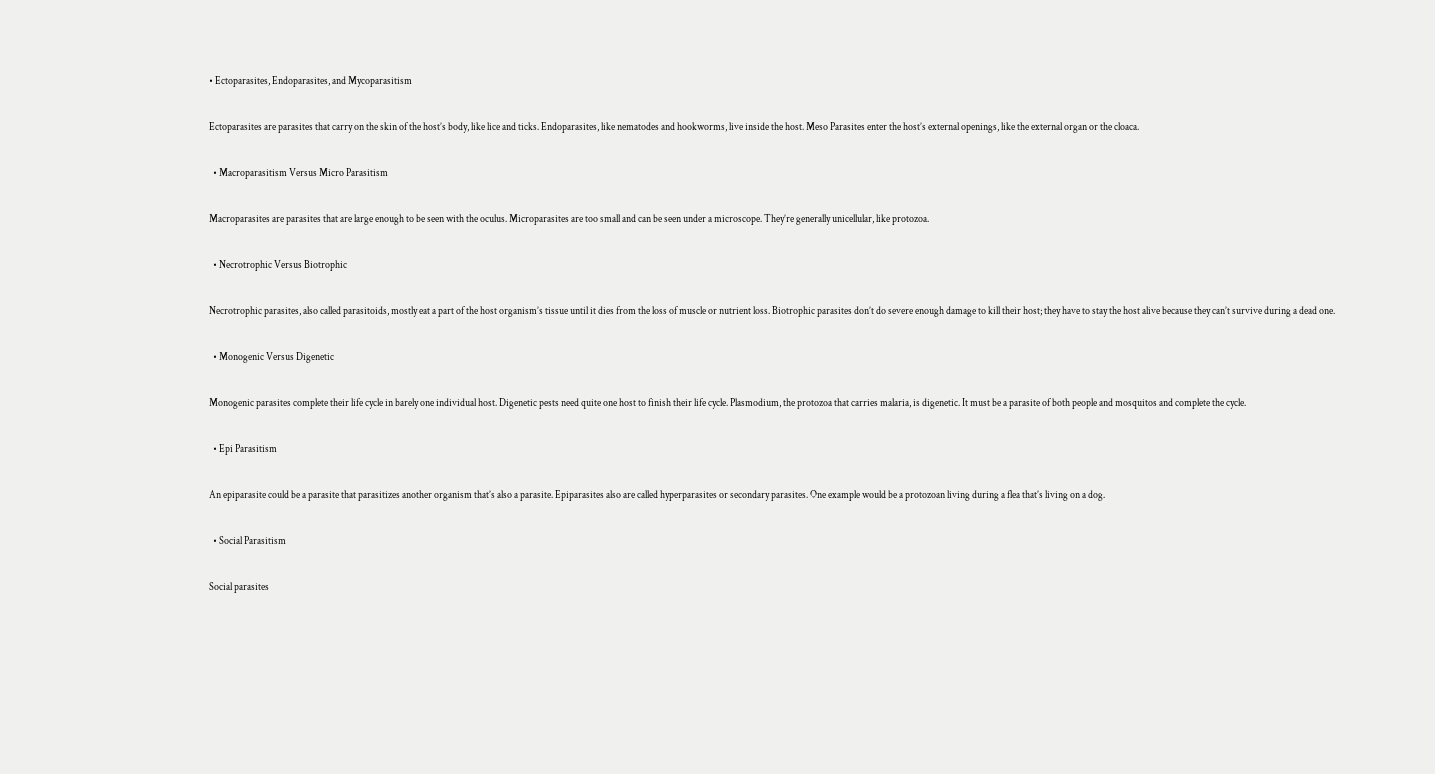• Ectoparasites, Endoparasites, and Mycoparasitism

Ectoparasites are parasites that carry on the skin of the host’s body, like lice and ticks. Endoparasites, like nematodes and hookworms, live inside the host. Meso Parasites enter the host’s external openings, like the external organ or the cloaca.

  • Macroparasitism Versus Micro Parasitism

Macroparasites are parasites that are large enough to be seen with the oculus. Microparasites are too small and can be seen under a microscope. They’re generally unicellular, like protozoa.

  • Necrotrophic Versus Biotrophic

Necrotrophic parasites, also called parasitoids, mostly eat a part of the host organism’s tissue until it dies from the loss of muscle or nutrient loss. Biotrophic parasites don’t do severe enough damage to kill their host; they have to stay the host alive because they can’t survive during a dead one.

  • Monogenic Versus Digenetic

Monogenic parasites complete their life cycle in barely one individual host. Digenetic pests need quite one host to finish their life cycle. Plasmodium, the protozoa that carries malaria, is digenetic. It must be a parasite of both people and mosquitos and complete the cycle.

  • Epi Parasitism

An epiparasite could be a parasite that parasitizes another organism that’s also a parasite. Epiparasites also are called hyperparasites or secondary parasites. One example would be a protozoan living during a flea that’s living on a dog.

  • Social Parasitism

Social parasites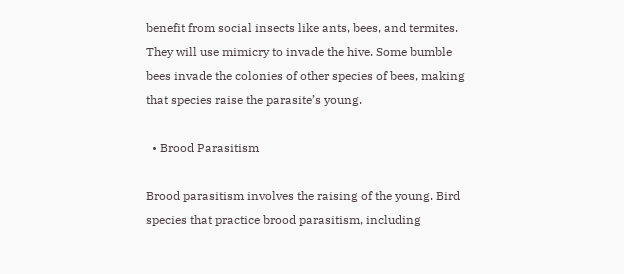benefit from social insects like ants, bees, and termites. They will use mimicry to invade the hive. Some bumble bees invade the colonies of other species of bees, making that species raise the parasite’s young.

  • Brood Parasitism

Brood parasitism involves the raising of the young. Bird species that practice brood parasitism, including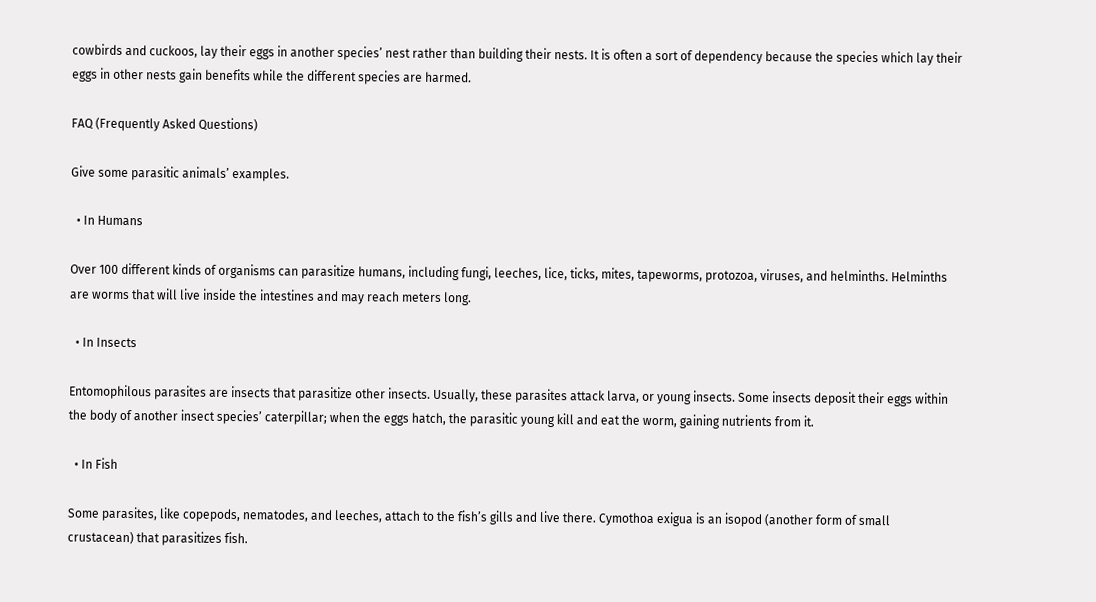cowbirds and cuckoos, lay their eggs in another species’ nest rather than building their nests. It is often a sort of dependency because the species which lay their eggs in other nests gain benefits while the different species are harmed.

FAQ (Frequently Asked Questions)

Give some parasitic animals’ examples.

  • In Humans

Over 100 different kinds of organisms can parasitize humans, including fungi, leeches, lice, ticks, mites, tapeworms, protozoa, viruses, and helminths. Helminths are worms that will live inside the intestines and may reach meters long.

  • In Insects

Entomophilous parasites are insects that parasitize other insects. Usually, these parasites attack larva, or young insects. Some insects deposit their eggs within the body of another insect species’ caterpillar; when the eggs hatch, the parasitic young kill and eat the worm, gaining nutrients from it.

  • In Fish

Some parasites, like copepods, nematodes, and leeches, attach to the fish’s gills and live there. Cymothoa exigua is an isopod (another form of small crustacean) that parasitizes fish.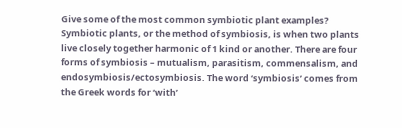Give some of the most common symbiotic plant examples?
Symbiotic plants, or the method of symbiosis, is when two plants live closely together harmonic of 1 kind or another. There are four forms of symbiosis – mutualism, parasitism, commensalism, and endosymbiosis/ectosymbiosis. The word ‘symbiosis’ comes from the Greek words for ‘with’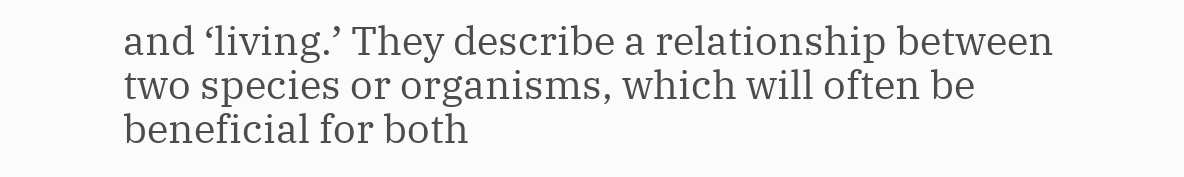and ‘living.’ They describe a relationship between two species or organisms, which will often be beneficial for both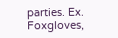parties. Ex. Foxgloves,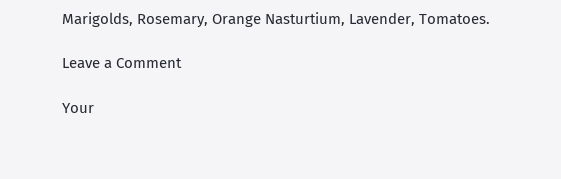Marigolds, Rosemary, Orange Nasturtium, Lavender, Tomatoes.

Leave a Comment

Your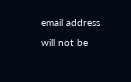email address will not be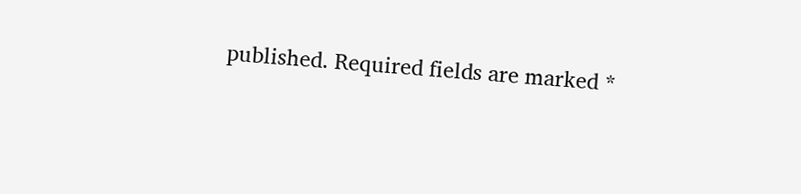published. Required fields are marked *